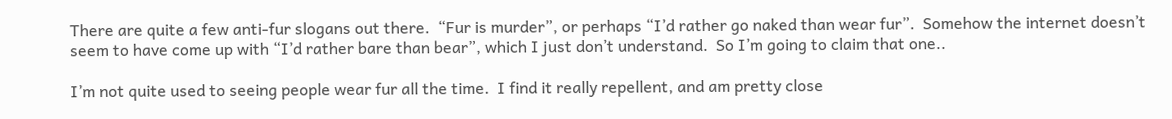There are quite a few anti-fur slogans out there.  “Fur is murder”, or perhaps “I’d rather go naked than wear fur”.  Somehow the internet doesn’t seem to have come up with “I’d rather bare than bear”, which I just don’t understand.  So I’m going to claim that one..

I’m not quite used to seeing people wear fur all the time.  I find it really repellent, and am pretty close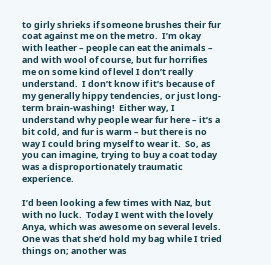to girly shrieks if someone brushes their fur coat against me on the metro.  I’m okay with leather – people can eat the animals – and with wool of course, but fur horrifies me on some kind of level I don’t really understand.  I don’t know if it’s because of my generally hippy tendencies, or just long-term brain-washing!  Either way, I understand why people wear fur here – it’s a bit cold, and fur is warm – but there is no way I could bring myself to wear it.  So, as you can imagine, trying to buy a coat today was a disproportionately traumatic experience.

I’d been looking a few times with Naz, but with no luck.  Today I went with the lovely Anya, which was awesome on several levels.  One was that she’d hold my bag while I tried things on; another was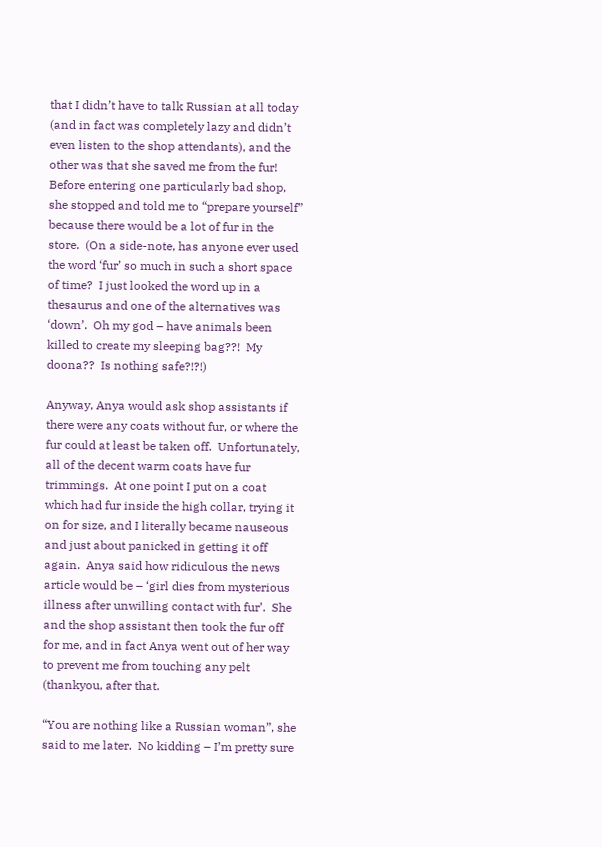that I didn’t have to talk Russian at all today (and in fact was completely lazy and didn’t even listen to the shop attendants), and the other was that she saved me from the fur!  Before entering one particularly bad shop, she stopped and told me to “prepare yourself” because there would be a lot of fur in the store.  (On a side-note, has anyone ever used the word ‘fur’ so much in such a short space of time?  I just looked the word up in a thesaurus and one of the alternatives was ‘down’.  Oh my god – have animals been killed to create my sleeping bag??!  My doona??  Is nothing safe?!?!)

Anyway, Anya would ask shop assistants if there were any coats without fur, or where the fur could at least be taken off.  Unfortunately, all of the decent warm coats have fur trimmings.  At one point I put on a coat which had fur inside the high collar, trying it on for size, and I literally became nauseous and just about panicked in getting it off again.  Anya said how ridiculous the news article would be – ‘girl dies from mysterious illness after unwilling contact with fur’.  She and the shop assistant then took the fur off for me, and in fact Anya went out of her way to prevent me from touching any pelt (thankyou, after that.

“You are nothing like a Russian woman”, she said to me later.  No kidding – I’m pretty sure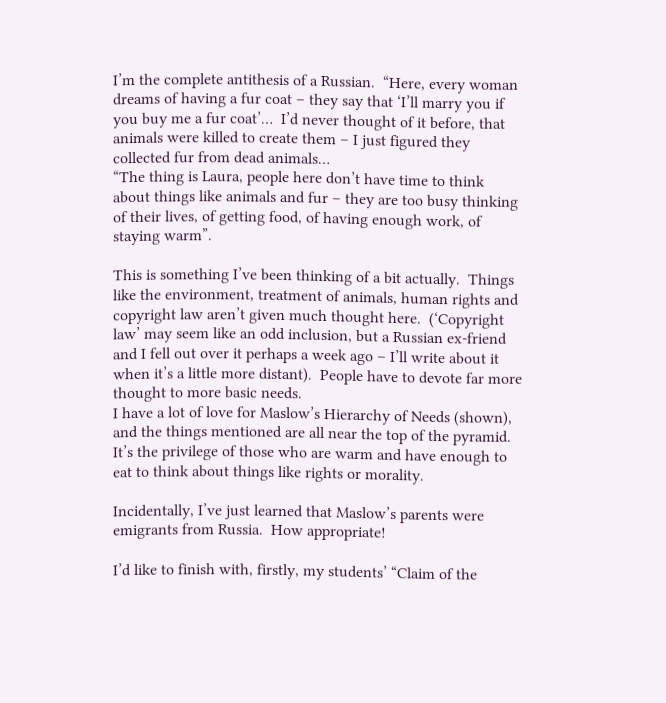I’m the complete antithesis of a Russian.  “Here, every woman dreams of having a fur coat – they say that ‘I’ll marry you if you buy me a fur coat’…  I’d never thought of it before, that animals were killed to create them – I just figured they collected fur from dead animals…
“The thing is Laura, people here don’t have time to think about things like animals and fur – they are too busy thinking of their lives, of getting food, of having enough work, of staying warm”.

This is something I’ve been thinking of a bit actually.  Things like the environment, treatment of animals, human rights and copyright law aren’t given much thought here.  (‘Copyright law’ may seem like an odd inclusion, but a Russian ex-friend and I fell out over it perhaps a week ago – I’ll write about it when it’s a little more distant).  People have to devote far more thought to more basic needs.
I have a lot of love for Maslow’s Hierarchy of Needs (shown), and the things mentioned are all near the top of the pyramid.  It’s the privilege of those who are warm and have enough to eat to think about things like rights or morality.

Incidentally, I’ve just learned that Maslow’s parents were emigrants from Russia.  How appropriate!

I’d like to finish with, firstly, my students’ “Claim of the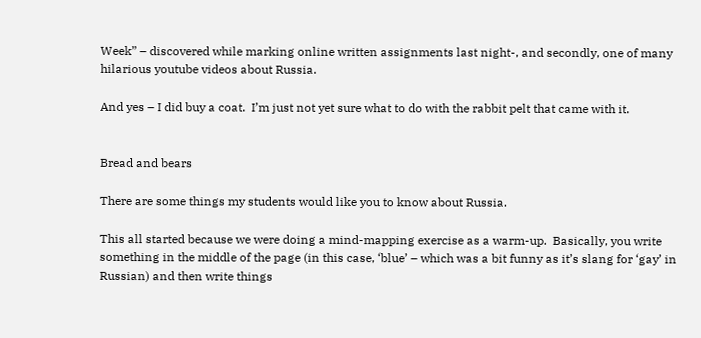Week” – discovered while marking online written assignments last night-, and secondly, one of many hilarious youtube videos about Russia.

And yes – I did buy a coat.  I’m just not yet sure what to do with the rabbit pelt that came with it.


Bread and bears

There are some things my students would like you to know about Russia.

This all started because we were doing a mind-mapping exercise as a warm-up.  Basically, you write something in the middle of the page (in this case, ‘blue’ – which was a bit funny as it’s slang for ‘gay’ in Russian) and then write things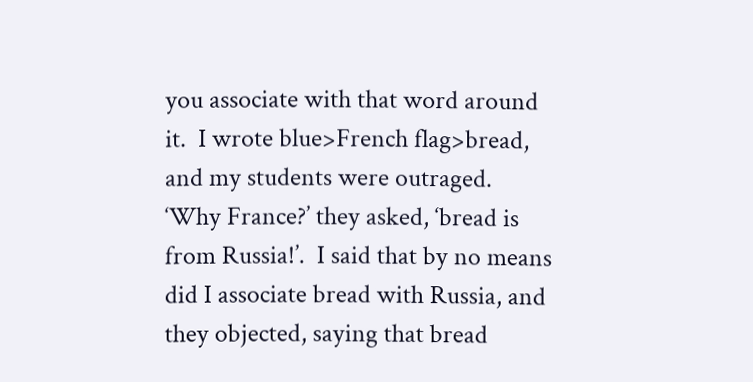you associate with that word around it.  I wrote blue>French flag>bread, and my students were outraged.  ‘Why France?’ they asked, ‘bread is from Russia!’.  I said that by no means did I associate bread with Russia, and they objected, saying that bread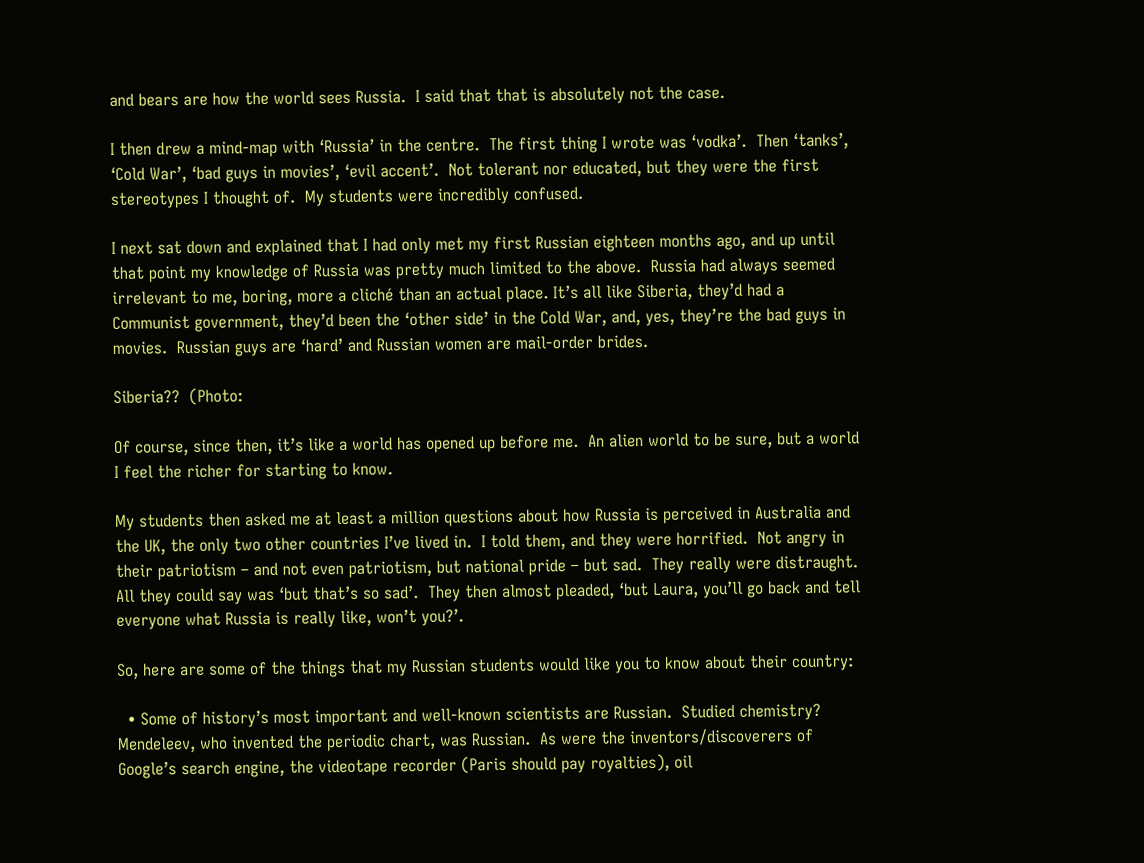and bears are how the world sees Russia.  I said that that is absolutely not the case.

I then drew a mind-map with ‘Russia’ in the centre.  The first thing I wrote was ‘vodka’.  Then ‘tanks’, ‘Cold War’, ‘bad guys in movies’, ‘evil accent’.  Not tolerant nor educated, but they were the first stereotypes I thought of.  My students were incredibly confused.

I next sat down and explained that I had only met my first Russian eighteen months ago, and up until that point my knowledge of Russia was pretty much limited to the above.  Russia had always seemed irrelevant to me, boring, more a cliché than an actual place. It’s all like Siberia, they’d had a Communist government, they’d been the ‘other side’ in the Cold War, and, yes, they’re the bad guys in movies.  Russian guys are ‘hard’ and Russian women are mail-order brides.

Siberia??  (Photo:

Of course, since then, it’s like a world has opened up before me.  An alien world to be sure, but a world I feel the richer for starting to know.

My students then asked me at least a million questions about how Russia is perceived in Australia and the UK, the only two other countries I’ve lived in.  I told them, and they were horrified.  Not angry in their patriotism – and not even patriotism, but national pride – but sad.  They really were distraught.  All they could say was ‘but that’s so sad’.  They then almost pleaded, ‘but Laura, you’ll go back and tell everyone what Russia is really like, won’t you?’.

So, here are some of the things that my Russian students would like you to know about their country:

  • Some of history’s most important and well-known scientists are Russian.  Studied chemistry?  Mendeleev, who invented the periodic chart, was Russian.  As were the inventors/discoverers of Google’s search engine, the videotape recorder (Paris should pay royalties), oil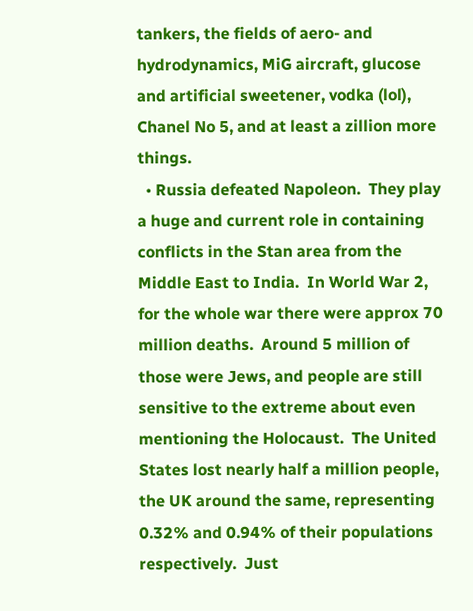tankers, the fields of aero- and hydrodynamics, MiG aircraft, glucose and artificial sweetener, vodka (lol), Chanel No 5, and at least a zillion more things.
  • Russia defeated Napoleon.  They play a huge and current role in containing conflicts in the Stan area from the Middle East to India.  In World War 2, for the whole war there were approx 70 million deaths.  Around 5 million of those were Jews, and people are still sensitive to the extreme about even mentioning the Holocaust.  The United States lost nearly half a million people, the UK around the same, representing 0.32% and 0.94% of their populations respectively.  Just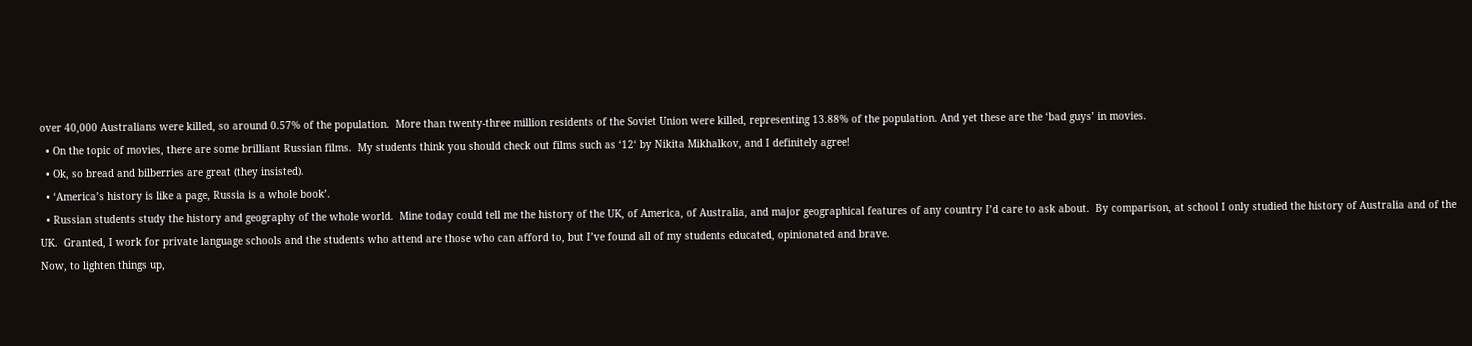over 40,000 Australians were killed, so around 0.57% of the population.  More than twenty-three million residents of the Soviet Union were killed, representing 13.88% of the population. And yet these are the ‘bad guys’ in movies.
  • On the topic of movies, there are some brilliant Russian films.  My students think you should check out films such as ‘12‘ by Nikita Mikhalkov, and I definitely agree!
  • Ok, so bread and bilberries are great (they insisted).
  • ‘America’s history is like a page, Russia is a whole book’.
  • Russian students study the history and geography of the whole world.  Mine today could tell me the history of the UK, of America, of Australia, and major geographical features of any country I’d care to ask about.  By comparison, at school I only studied the history of Australia and of the UK.  Granted, I work for private language schools and the students who attend are those who can afford to, but I’ve found all of my students educated, opinionated and brave.
Now, to lighten things up,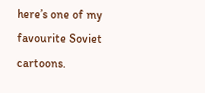here’s one of my favourite Soviet cartoons.